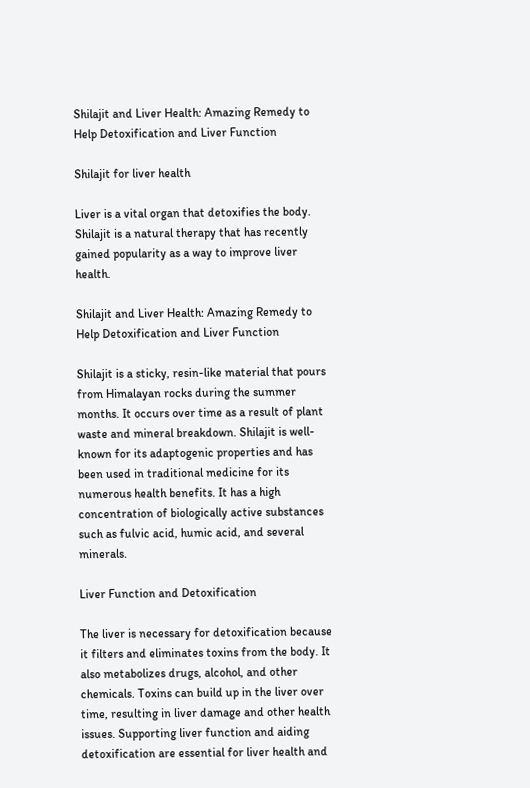Shilajit and Liver Health: Amazing Remedy to Help Detoxification and Liver Function

Shilajit for liver health

Liver is a vital organ that detoxifies the body.  Shilajit is a natural therapy that has recently gained popularity as a way to improve liver health.

Shilajit and Liver Health: Amazing Remedy to Help Detoxification and Liver Function

Shilajit is a sticky, resin-like material that pours from Himalayan rocks during the summer months. It occurs over time as a result of plant waste and mineral breakdown. Shilajit is well-known for its adaptogenic properties and has been used in traditional medicine for its numerous health benefits. It has a high concentration of biologically active substances such as fulvic acid, humic acid, and several minerals.

Liver Function and Detoxification

The liver is necessary for detoxification because it filters and eliminates toxins from the body. It also metabolizes drugs, alcohol, and other chemicals. Toxins can build up in the liver over time, resulting in liver damage and other health issues. Supporting liver function and aiding detoxification are essential for liver health and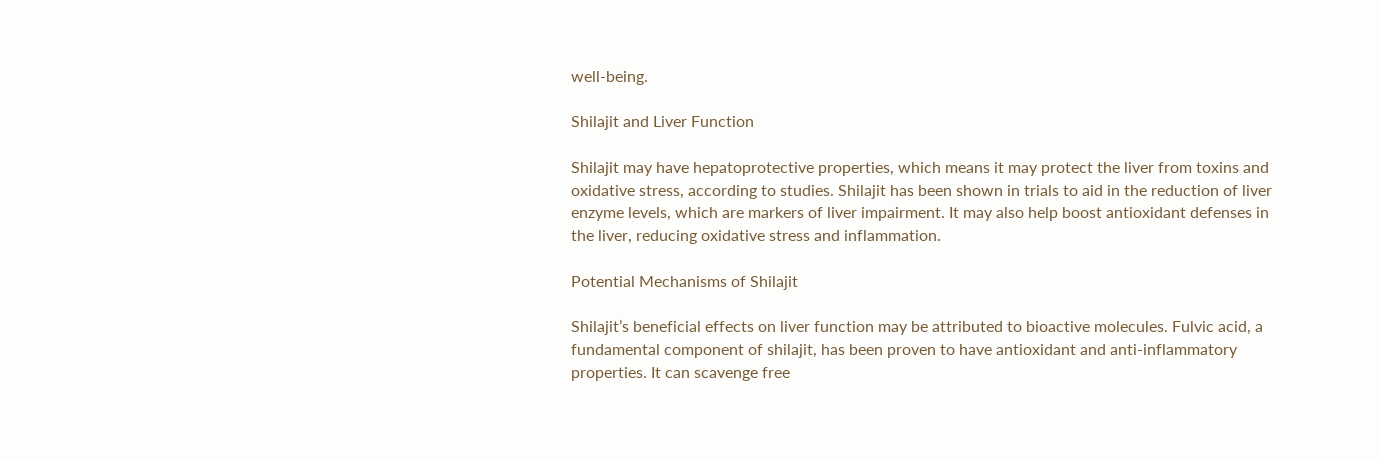well-being.

Shilajit and Liver Function

Shilajit may have hepatoprotective properties, which means it may protect the liver from toxins and oxidative stress, according to studies. Shilajit has been shown in trials to aid in the reduction of liver enzyme levels, which are markers of liver impairment. It may also help boost antioxidant defenses in the liver, reducing oxidative stress and inflammation.

Potential Mechanisms of Shilajit

Shilajit’s beneficial effects on liver function may be attributed to bioactive molecules. Fulvic acid, a fundamental component of shilajit, has been proven to have antioxidant and anti-inflammatory properties. It can scavenge free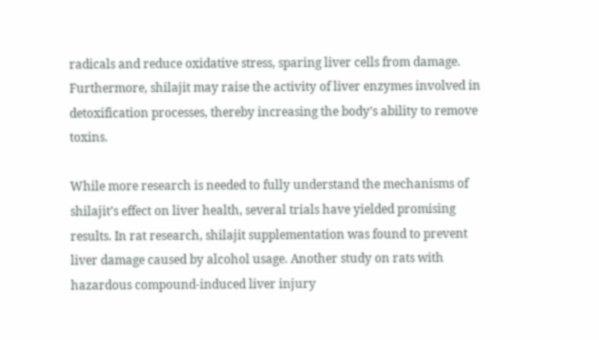radicals and reduce oxidative stress, sparing liver cells from damage. Furthermore, shilajit may raise the activity of liver enzymes involved in detoxification processes, thereby increasing the body’s ability to remove toxins.

While more research is needed to fully understand the mechanisms of shilajit’s effect on liver health, several trials have yielded promising results. In rat research, shilajit supplementation was found to prevent liver damage caused by alcohol usage. Another study on rats with hazardous compound-induced liver injury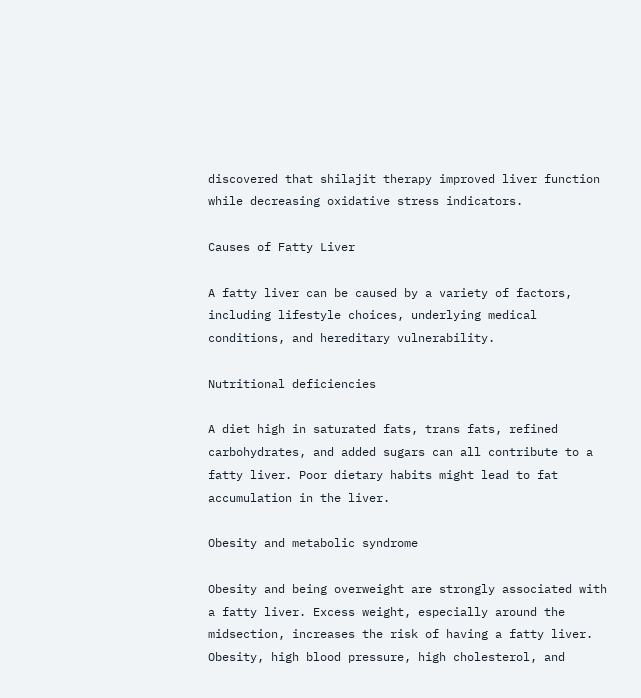discovered that shilajit therapy improved liver function while decreasing oxidative stress indicators.

Causes of Fatty Liver

A fatty liver can be caused by a variety of factors, including lifestyle choices, underlying medical conditions, and hereditary vulnerability.

Nutritional deficiencies

A diet high in saturated fats, trans fats, refined carbohydrates, and added sugars can all contribute to a fatty liver. Poor dietary habits might lead to fat accumulation in the liver.

Obesity and metabolic syndrome

Obesity and being overweight are strongly associated with a fatty liver. Excess weight, especially around the midsection, increases the risk of having a fatty liver. Obesity, high blood pressure, high cholesterol, and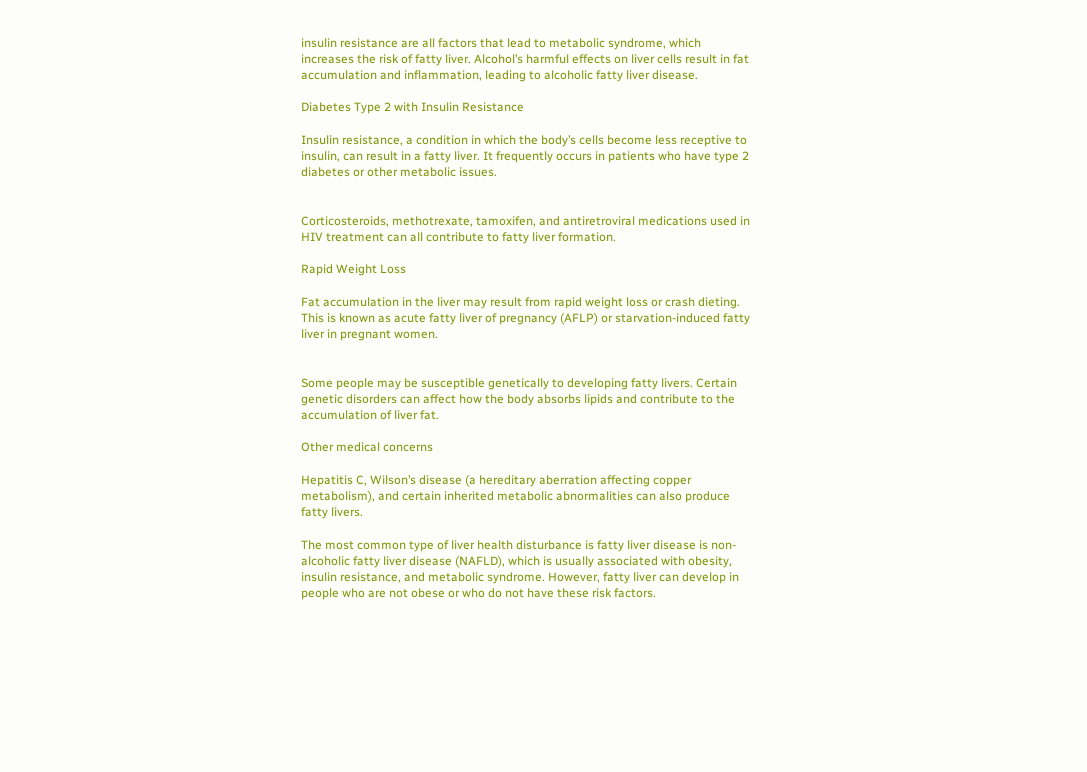insulin resistance are all factors that lead to metabolic syndrome, which increases the risk of fatty liver. Alcohol’s harmful effects on liver cells result in fat accumulation and inflammation, leading to alcoholic fatty liver disease.

Diabetes Type 2 with Insulin Resistance

Insulin resistance, a condition in which the body’s cells become less receptive to insulin, can result in a fatty liver. It frequently occurs in patients who have type 2 diabetes or other metabolic issues.


Corticosteroids, methotrexate, tamoxifen, and antiretroviral medications used in HIV treatment can all contribute to fatty liver formation.

Rapid Weight Loss

Fat accumulation in the liver may result from rapid weight loss or crash dieting. This is known as acute fatty liver of pregnancy (AFLP) or starvation-induced fatty liver in pregnant women.


Some people may be susceptible genetically to developing fatty livers. Certain genetic disorders can affect how the body absorbs lipids and contribute to the accumulation of liver fat.

Other medical concerns

Hepatitis C, Wilson’s disease (a hereditary aberration affecting copper metabolism), and certain inherited metabolic abnormalities can also produce fatty livers.

The most common type of liver health disturbance is fatty liver disease is non-alcoholic fatty liver disease (NAFLD), which is usually associated with obesity, insulin resistance, and metabolic syndrome. However, fatty liver can develop in people who are not obese or who do not have these risk factors.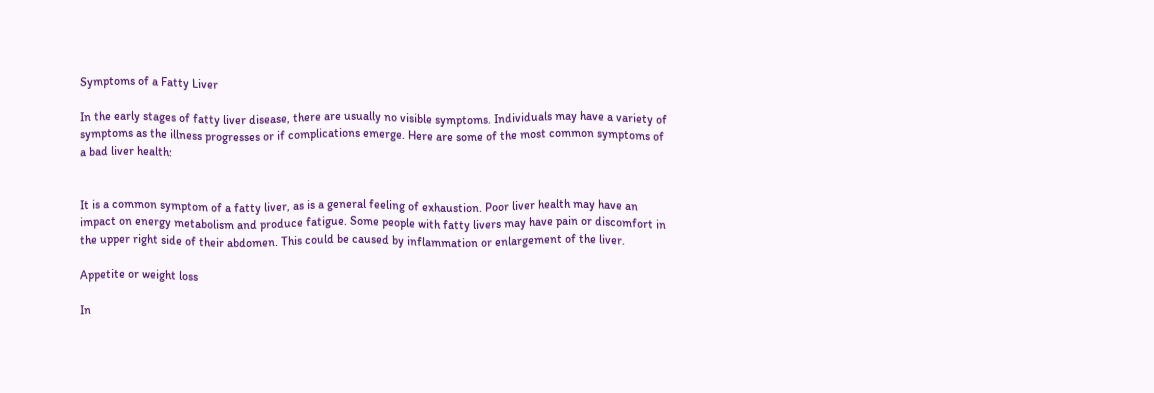Symptoms of a Fatty Liver

In the early stages of fatty liver disease, there are usually no visible symptoms. Individuals may have a variety of symptoms as the illness progresses or if complications emerge. Here are some of the most common symptoms of a bad liver health:


It is a common symptom of a fatty liver, as is a general feeling of exhaustion. Poor liver health may have an impact on energy metabolism and produce fatigue. Some people with fatty livers may have pain or discomfort in the upper right side of their abdomen. This could be caused by inflammation or enlargement of the liver.

Appetite or weight loss

In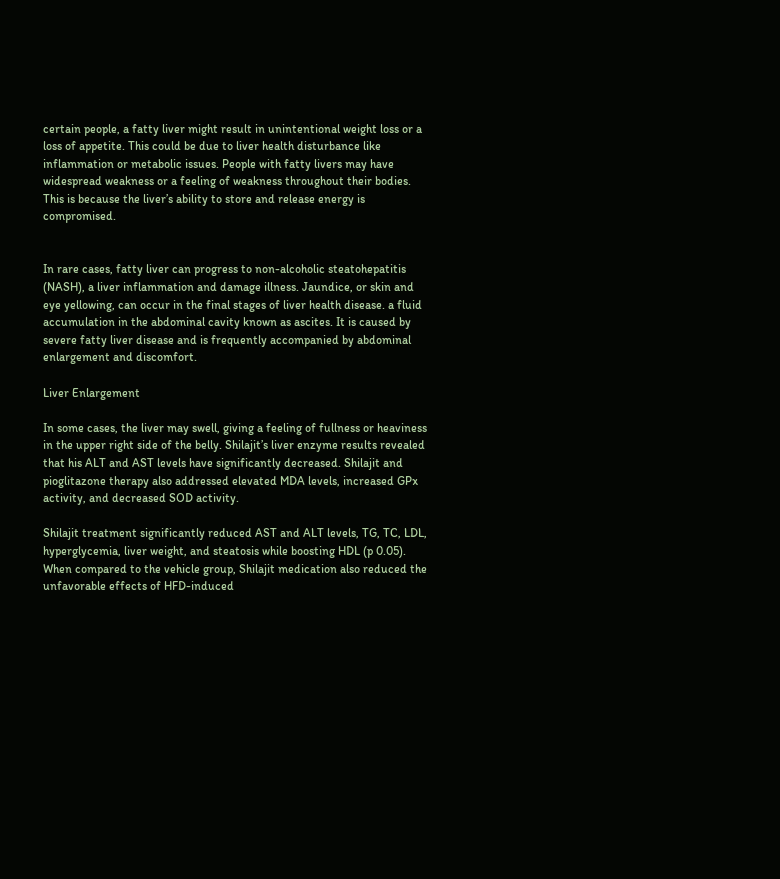certain people, a fatty liver might result in unintentional weight loss or a loss of appetite. This could be due to liver health disturbance like inflammation or metabolic issues. People with fatty livers may have widespread weakness or a feeling of weakness throughout their bodies. This is because the liver’s ability to store and release energy is compromised.


In rare cases, fatty liver can progress to non-alcoholic steatohepatitis (NASH), a liver inflammation and damage illness. Jaundice, or skin and eye yellowing, can occur in the final stages of liver health disease. a fluid accumulation in the abdominal cavity known as ascites. It is caused by severe fatty liver disease and is frequently accompanied by abdominal enlargement and discomfort.

Liver Enlargement

In some cases, the liver may swell, giving a feeling of fullness or heaviness in the upper right side of the belly. Shilajit’s liver enzyme results revealed that his ALT and AST levels have significantly decreased. Shilajit and pioglitazone therapy also addressed elevated MDA levels, increased GPx activity, and decreased SOD activity.

Shilajit treatment significantly reduced AST and ALT levels, TG, TC, LDL, hyperglycemia, liver weight, and steatosis while boosting HDL (p 0.05). When compared to the vehicle group, Shilajit medication also reduced the unfavorable effects of HFD-induced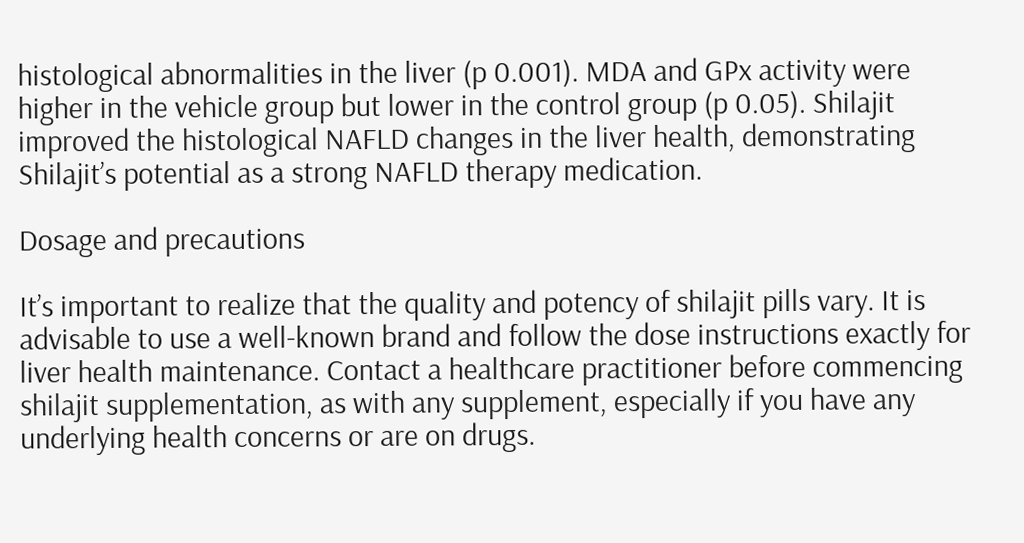histological abnormalities in the liver (p 0.001). MDA and GPx activity were higher in the vehicle group but lower in the control group (p 0.05). Shilajit improved the histological NAFLD changes in the liver health, demonstrating Shilajit’s potential as a strong NAFLD therapy medication.

Dosage and precautions

It’s important to realize that the quality and potency of shilajit pills vary. It is advisable to use a well-known brand and follow the dose instructions exactly for liver health maintenance. Contact a healthcare practitioner before commencing shilajit supplementation, as with any supplement, especially if you have any underlying health concerns or are on drugs.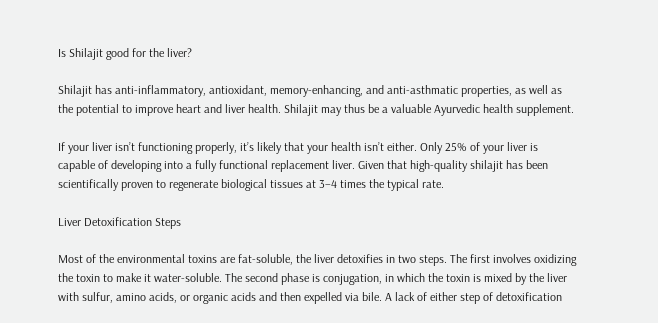Is Shilajit good for the liver?

Shilajit has anti-inflammatory, antioxidant, memory-enhancing, and anti-asthmatic properties, as well as the potential to improve heart and liver health. Shilajit may thus be a valuable Ayurvedic health supplement.

If your liver isn’t functioning properly, it’s likely that your health isn’t either. Only 25% of your liver is capable of developing into a fully functional replacement liver. Given that high-quality shilajit has been scientifically proven to regenerate biological tissues at 3–4 times the typical rate.

Liver Detoxification Steps

Most of the environmental toxins are fat-soluble, the liver detoxifies in two steps. The first involves oxidizing the toxin to make it water-soluble. The second phase is conjugation, in which the toxin is mixed by the liver with sulfur, amino acids, or organic acids and then expelled via bile. A lack of either step of detoxification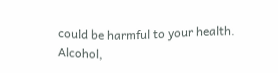could be harmful to your health. Alcohol,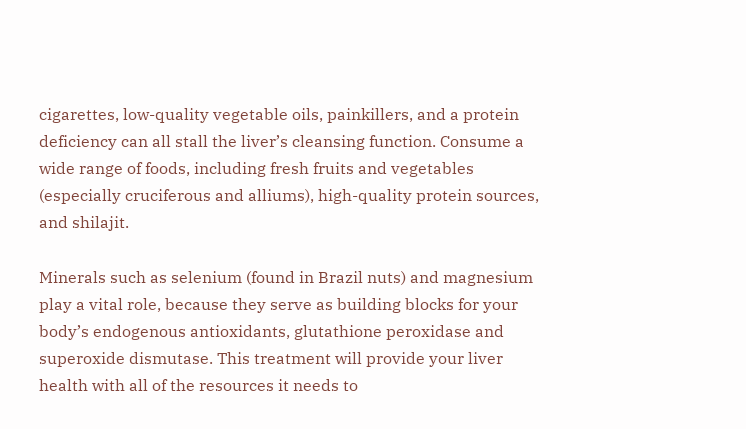cigarettes, low-quality vegetable oils, painkillers, and a protein deficiency can all stall the liver’s cleansing function. Consume a wide range of foods, including fresh fruits and vegetables (especially cruciferous and alliums), high-quality protein sources, and shilajit.

Minerals such as selenium (found in Brazil nuts) and magnesium play a vital role, because they serve as building blocks for your body’s endogenous antioxidants, glutathione peroxidase and superoxide dismutase. This treatment will provide your liver health with all of the resources it needs to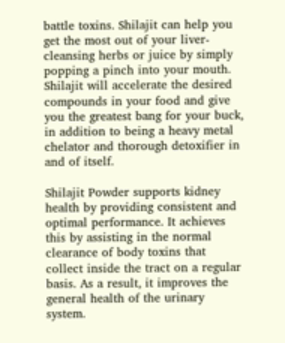battle toxins. Shilajit can help you get the most out of your liver-cleansing herbs or juice by simply popping a pinch into your mouth. Shilajit will accelerate the desired compounds in your food and give you the greatest bang for your buck, in addition to being a heavy metal chelator and thorough detoxifier in and of itself.

Shilajit Powder supports kidney health by providing consistent and optimal performance. It achieves this by assisting in the normal clearance of body toxins that collect inside the tract on a regular basis. As a result, it improves the general health of the urinary system.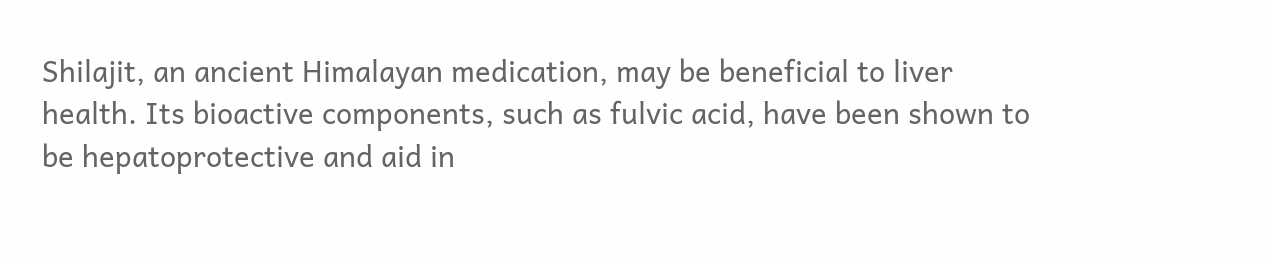Shilajit, an ancient Himalayan medication, may be beneficial to liver health. Its bioactive components, such as fulvic acid, have been shown to be hepatoprotective and aid in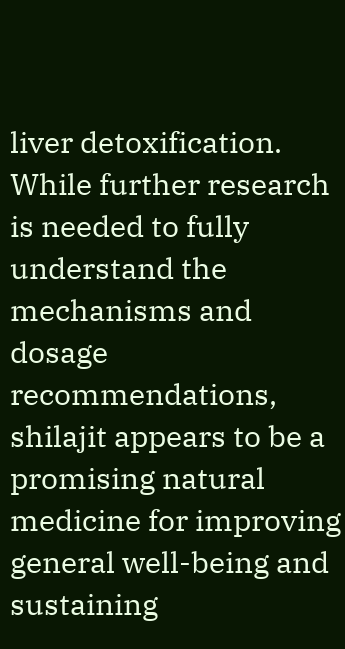liver detoxification. While further research is needed to fully understand the mechanisms and dosage recommendations, shilajit appears to be a promising natural medicine for improving general well-being and sustaining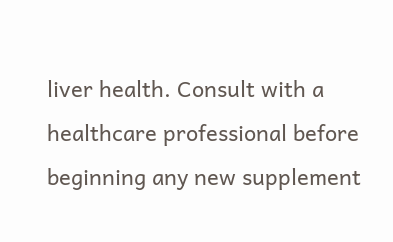liver health. Consult with a healthcare professional before beginning any new supplement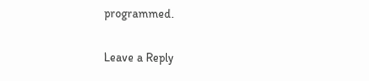programmed.

Leave a Reply